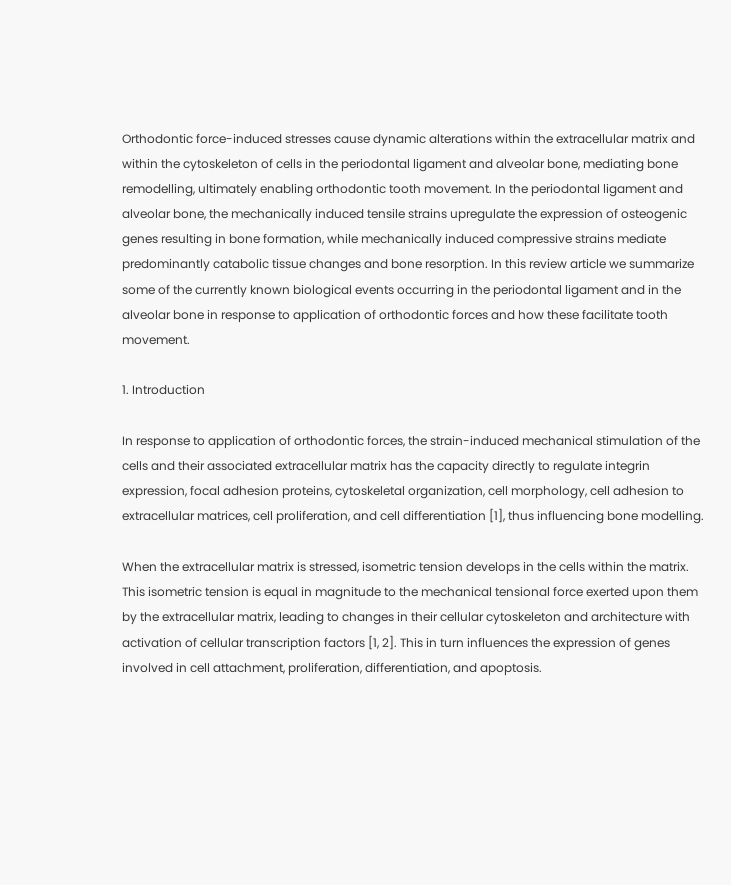Orthodontic force-induced stresses cause dynamic alterations within the extracellular matrix and within the cytoskeleton of cells in the periodontal ligament and alveolar bone, mediating bone remodelling, ultimately enabling orthodontic tooth movement. In the periodontal ligament and alveolar bone, the mechanically induced tensile strains upregulate the expression of osteogenic genes resulting in bone formation, while mechanically induced compressive strains mediate predominantly catabolic tissue changes and bone resorption. In this review article we summarize some of the currently known biological events occurring in the periodontal ligament and in the alveolar bone in response to application of orthodontic forces and how these facilitate tooth movement.

1. Introduction

In response to application of orthodontic forces, the strain-induced mechanical stimulation of the cells and their associated extracellular matrix has the capacity directly to regulate integrin expression, focal adhesion proteins, cytoskeletal organization, cell morphology, cell adhesion to extracellular matrices, cell proliferation, and cell differentiation [1], thus influencing bone modelling.

When the extracellular matrix is stressed, isometric tension develops in the cells within the matrix. This isometric tension is equal in magnitude to the mechanical tensional force exerted upon them by the extracellular matrix, leading to changes in their cellular cytoskeleton and architecture with activation of cellular transcription factors [1, 2]. This in turn influences the expression of genes involved in cell attachment, proliferation, differentiation, and apoptosis.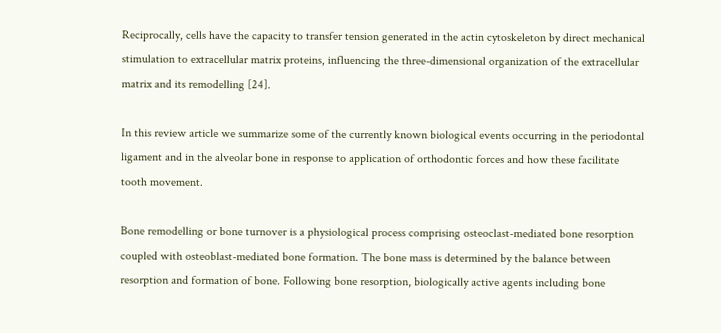Reciprocally, cells have the capacity to transfer tension generated in the actin cytoskeleton by direct mechanical stimulation to extracellular matrix proteins, influencing the three-dimensional organization of the extracellular matrix and its remodelling [24].

In this review article we summarize some of the currently known biological events occurring in the periodontal ligament and in the alveolar bone in response to application of orthodontic forces and how these facilitate tooth movement.

Bone remodelling or bone turnover is a physiological process comprising osteoclast-mediated bone resorption coupled with osteoblast-mediated bone formation. The bone mass is determined by the balance between resorption and formation of bone. Following bone resorption, biologically active agents including bone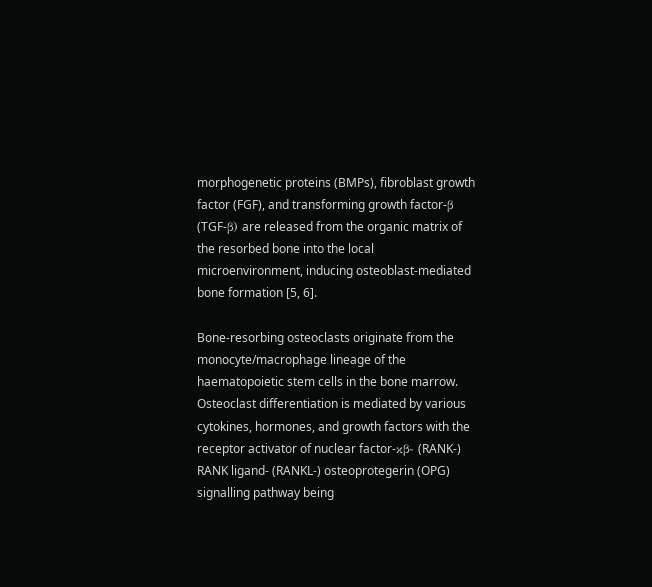morphogenetic proteins (BMPs), fibroblast growth factor (FGF), and transforming growth factor-β (TGF-β) are released from the organic matrix of the resorbed bone into the local microenvironment, inducing osteoblast-mediated bone formation [5, 6].

Bone-resorbing osteoclasts originate from the monocyte/macrophage lineage of the haematopoietic stem cells in the bone marrow. Osteoclast differentiation is mediated by various cytokines, hormones, and growth factors with the receptor activator of nuclear factor-κβ- (RANK-) RANK ligand- (RANKL-) osteoprotegerin (OPG) signalling pathway being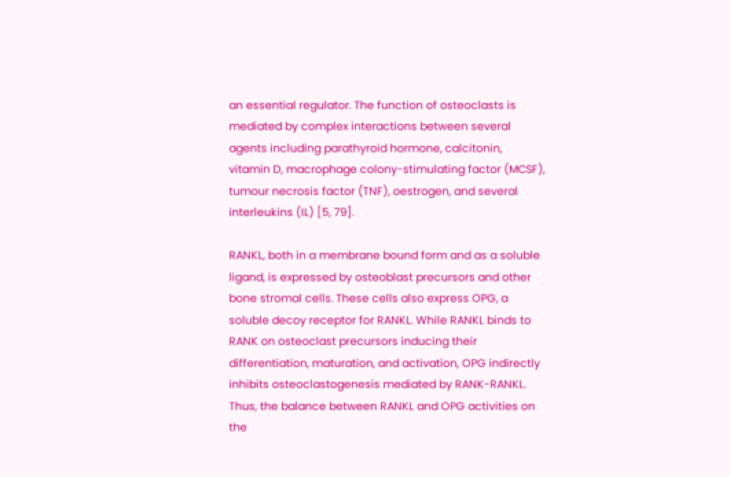an essential regulator. The function of osteoclasts is mediated by complex interactions between several agents including parathyroid hormone, calcitonin, vitamin D, macrophage colony-stimulating factor (MCSF), tumour necrosis factor (TNF), oestrogen, and several interleukins (IL) [5, 79].

RANKL, both in a membrane bound form and as a soluble ligand, is expressed by osteoblast precursors and other bone stromal cells. These cells also express OPG, a soluble decoy receptor for RANKL. While RANKL binds to RANK on osteoclast precursors inducing their differentiation, maturation, and activation, OPG indirectly inhibits osteoclastogenesis mediated by RANK-RANKL. Thus, the balance between RANKL and OPG activities on the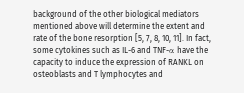background of the other biological mediators mentioned above will determine the extent and rate of the bone resorption [5, 7, 8, 10, 11]. In fact, some cytokines such as IL-6 and TNF-α have the capacity to induce the expression of RANKL on osteoblasts and T lymphocytes and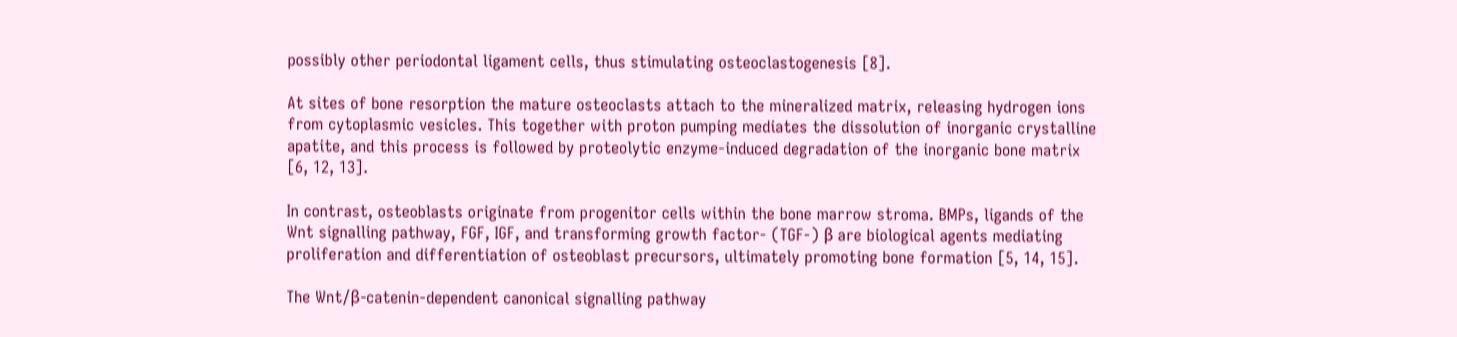possibly other periodontal ligament cells, thus stimulating osteoclastogenesis [8].

At sites of bone resorption the mature osteoclasts attach to the mineralized matrix, releasing hydrogen ions from cytoplasmic vesicles. This together with proton pumping mediates the dissolution of inorganic crystalline apatite, and this process is followed by proteolytic enzyme-induced degradation of the inorganic bone matrix [6, 12, 13].

In contrast, osteoblasts originate from progenitor cells within the bone marrow stroma. BMPs, ligands of the Wnt signalling pathway, FGF, IGF, and transforming growth factor- (TGF-) β are biological agents mediating proliferation and differentiation of osteoblast precursors, ultimately promoting bone formation [5, 14, 15].

The Wnt/β-catenin-dependent canonical signalling pathway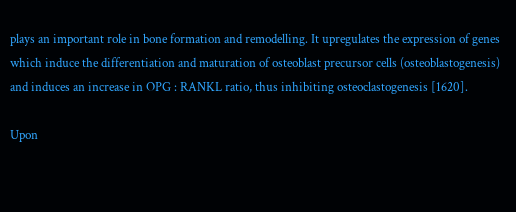plays an important role in bone formation and remodelling. It upregulates the expression of genes which induce the differentiation and maturation of osteoblast precursor cells (osteoblastogenesis) and induces an increase in OPG : RANKL ratio, thus inhibiting osteoclastogenesis [1620].

Upon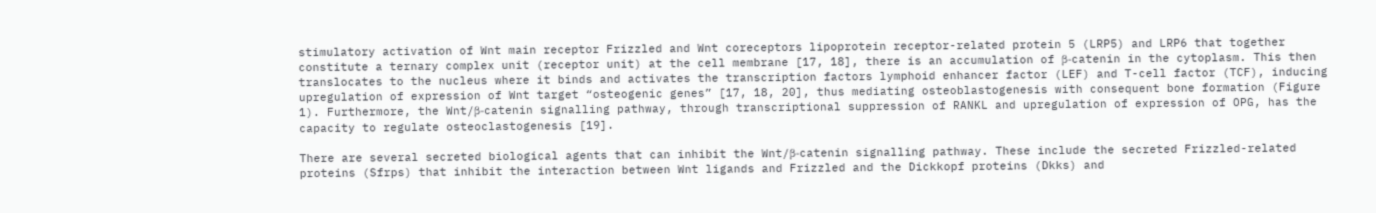stimulatory activation of Wnt main receptor Frizzled and Wnt coreceptors lipoprotein receptor-related protein 5 (LRP5) and LRP6 that together constitute a ternary complex unit (receptor unit) at the cell membrane [17, 18], there is an accumulation of β-catenin in the cytoplasm. This then translocates to the nucleus where it binds and activates the transcription factors lymphoid enhancer factor (LEF) and T-cell factor (TCF), inducing upregulation of expression of Wnt target “osteogenic genes” [17, 18, 20], thus mediating osteoblastogenesis with consequent bone formation (Figure 1). Furthermore, the Wnt/β-catenin signalling pathway, through transcriptional suppression of RANKL and upregulation of expression of OPG, has the capacity to regulate osteoclastogenesis [19].

There are several secreted biological agents that can inhibit the Wnt/β-catenin signalling pathway. These include the secreted Frizzled-related proteins (Sfrps) that inhibit the interaction between Wnt ligands and Frizzled and the Dickkopf proteins (Dkks) and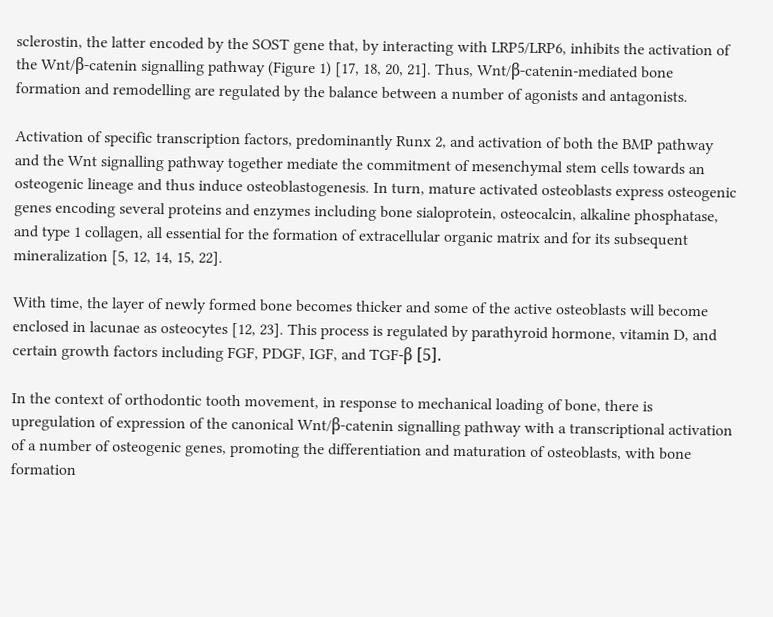sclerostin, the latter encoded by the SOST gene that, by interacting with LRP5/LRP6, inhibits the activation of the Wnt/β-catenin signalling pathway (Figure 1) [17, 18, 20, 21]. Thus, Wnt/β-catenin-mediated bone formation and remodelling are regulated by the balance between a number of agonists and antagonists.

Activation of specific transcription factors, predominantly Runx 2, and activation of both the BMP pathway and the Wnt signalling pathway together mediate the commitment of mesenchymal stem cells towards an osteogenic lineage and thus induce osteoblastogenesis. In turn, mature activated osteoblasts express osteogenic genes encoding several proteins and enzymes including bone sialoprotein, osteocalcin, alkaline phosphatase, and type 1 collagen, all essential for the formation of extracellular organic matrix and for its subsequent mineralization [5, 12, 14, 15, 22].

With time, the layer of newly formed bone becomes thicker and some of the active osteoblasts will become enclosed in lacunae as osteocytes [12, 23]. This process is regulated by parathyroid hormone, vitamin D, and certain growth factors including FGF, PDGF, IGF, and TGF-β [5].

In the context of orthodontic tooth movement, in response to mechanical loading of bone, there is upregulation of expression of the canonical Wnt/β-catenin signalling pathway with a transcriptional activation of a number of osteogenic genes, promoting the differentiation and maturation of osteoblasts, with bone formation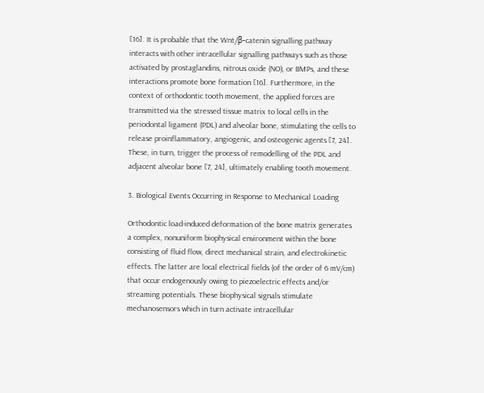[16]. It is probable that the Wnt/β-catenin signalling pathway interacts with other intracellular signalling pathways such as those activated by prostaglandins, nitrous oxide (NO), or BMPs, and these interactions promote bone formation [16]. Furthermore, in the context of orthodontic tooth movement, the applied forces are transmitted via the stressed tissue matrix to local cells in the periodontal ligament (PDL) and alveolar bone, stimulating the cells to release proinflammatory, angiogenic, and osteogenic agents [7, 24]. These, in turn, trigger the process of remodelling of the PDL and adjacent alveolar bone [7, 24], ultimately enabling tooth movement.

3. Biological Events Occurring in Response to Mechanical Loading

Orthodontic load-induced deformation of the bone matrix generates a complex, nonuniform biophysical environment within the bone consisting of fluid flow, direct mechanical strain, and electrokinetic effects. The latter are local electrical fields (of the order of 6 mV/cm) that occur endogenously owing to piezoelectric effects and/or streaming potentials. These biophysical signals stimulate mechanosensors which in turn activate intracellular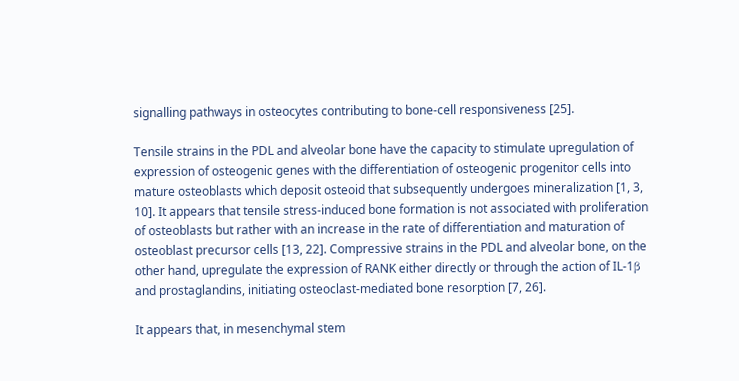signalling pathways in osteocytes contributing to bone-cell responsiveness [25].

Tensile strains in the PDL and alveolar bone have the capacity to stimulate upregulation of expression of osteogenic genes with the differentiation of osteogenic progenitor cells into mature osteoblasts which deposit osteoid that subsequently undergoes mineralization [1, 3, 10]. It appears that tensile stress-induced bone formation is not associated with proliferation of osteoblasts but rather with an increase in the rate of differentiation and maturation of osteoblast precursor cells [13, 22]. Compressive strains in the PDL and alveolar bone, on the other hand, upregulate the expression of RANK either directly or through the action of IL-1β and prostaglandins, initiating osteoclast-mediated bone resorption [7, 26].

It appears that, in mesenchymal stem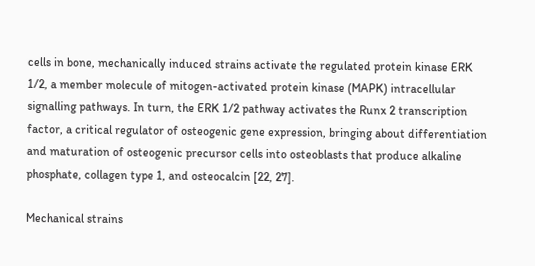cells in bone, mechanically induced strains activate the regulated protein kinase ERK 1/2, a member molecule of mitogen-activated protein kinase (MAPK) intracellular signalling pathways. In turn, the ERK 1/2 pathway activates the Runx 2 transcription factor, a critical regulator of osteogenic gene expression, bringing about differentiation and maturation of osteogenic precursor cells into osteoblasts that produce alkaline phosphate, collagen type 1, and osteocalcin [22, 27].

Mechanical strains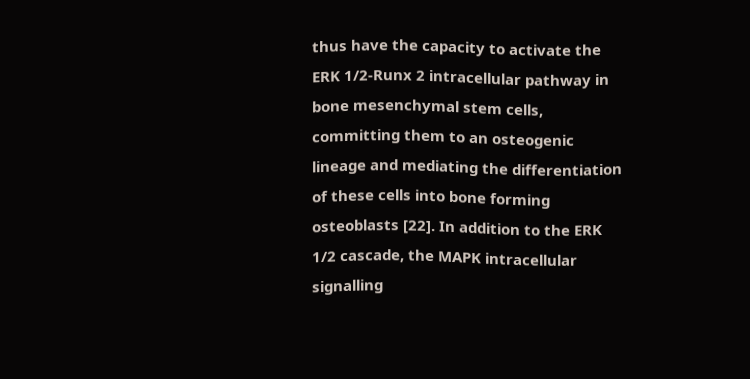thus have the capacity to activate the ERK 1/2-Runx 2 intracellular pathway in bone mesenchymal stem cells, committing them to an osteogenic lineage and mediating the differentiation of these cells into bone forming osteoblasts [22]. In addition to the ERK 1/2 cascade, the MAPK intracellular signalling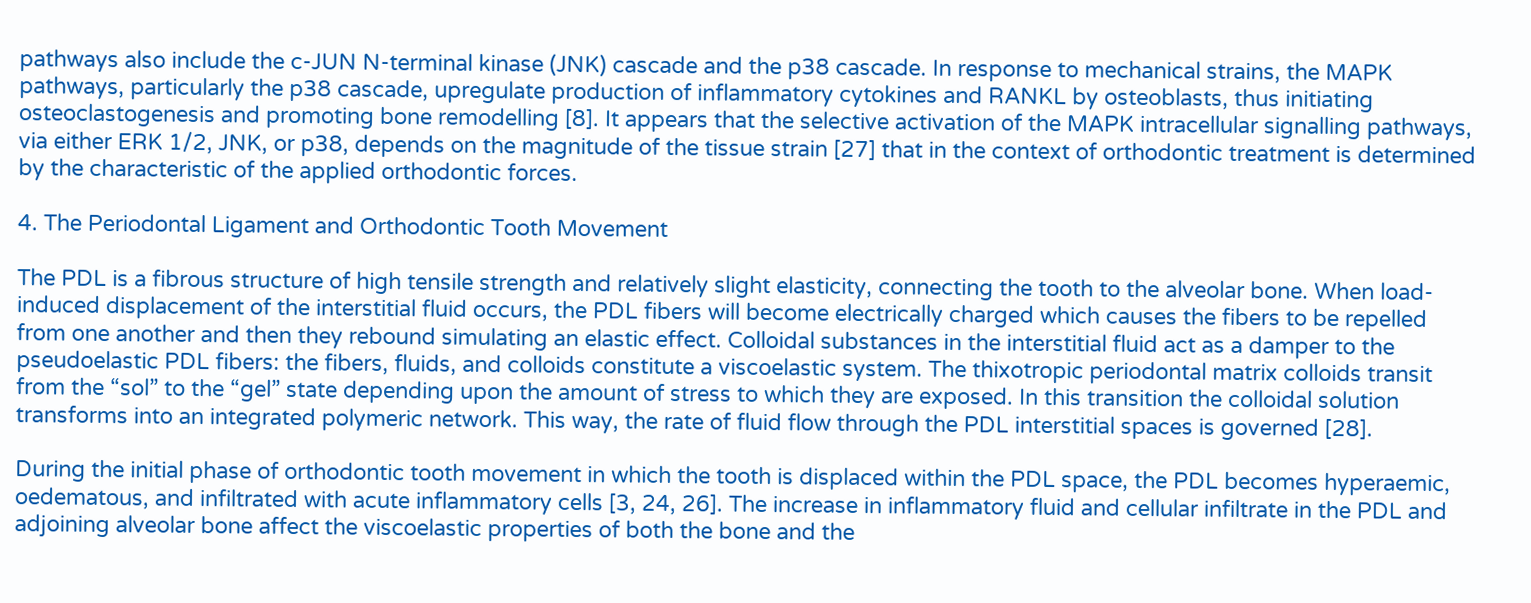pathways also include the c-JUN N-terminal kinase (JNK) cascade and the p38 cascade. In response to mechanical strains, the MAPK pathways, particularly the p38 cascade, upregulate production of inflammatory cytokines and RANKL by osteoblasts, thus initiating osteoclastogenesis and promoting bone remodelling [8]. It appears that the selective activation of the MAPK intracellular signalling pathways, via either ERK 1/2, JNK, or p38, depends on the magnitude of the tissue strain [27] that in the context of orthodontic treatment is determined by the characteristic of the applied orthodontic forces.

4. The Periodontal Ligament and Orthodontic Tooth Movement

The PDL is a fibrous structure of high tensile strength and relatively slight elasticity, connecting the tooth to the alveolar bone. When load-induced displacement of the interstitial fluid occurs, the PDL fibers will become electrically charged which causes the fibers to be repelled from one another and then they rebound simulating an elastic effect. Colloidal substances in the interstitial fluid act as a damper to the pseudoelastic PDL fibers: the fibers, fluids, and colloids constitute a viscoelastic system. The thixotropic periodontal matrix colloids transit from the “sol” to the “gel” state depending upon the amount of stress to which they are exposed. In this transition the colloidal solution transforms into an integrated polymeric network. This way, the rate of fluid flow through the PDL interstitial spaces is governed [28].

During the initial phase of orthodontic tooth movement in which the tooth is displaced within the PDL space, the PDL becomes hyperaemic, oedematous, and infiltrated with acute inflammatory cells [3, 24, 26]. The increase in inflammatory fluid and cellular infiltrate in the PDL and adjoining alveolar bone affect the viscoelastic properties of both the bone and the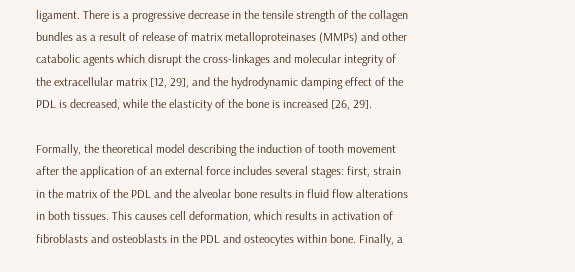ligament. There is a progressive decrease in the tensile strength of the collagen bundles as a result of release of matrix metalloproteinases (MMPs) and other catabolic agents which disrupt the cross-linkages and molecular integrity of the extracellular matrix [12, 29], and the hydrodynamic damping effect of the PDL is decreased, while the elasticity of the bone is increased [26, 29].

Formally, the theoretical model describing the induction of tooth movement after the application of an external force includes several stages: first, strain in the matrix of the PDL and the alveolar bone results in fluid flow alterations in both tissues. This causes cell deformation, which results in activation of fibroblasts and osteoblasts in the PDL and osteocytes within bone. Finally, a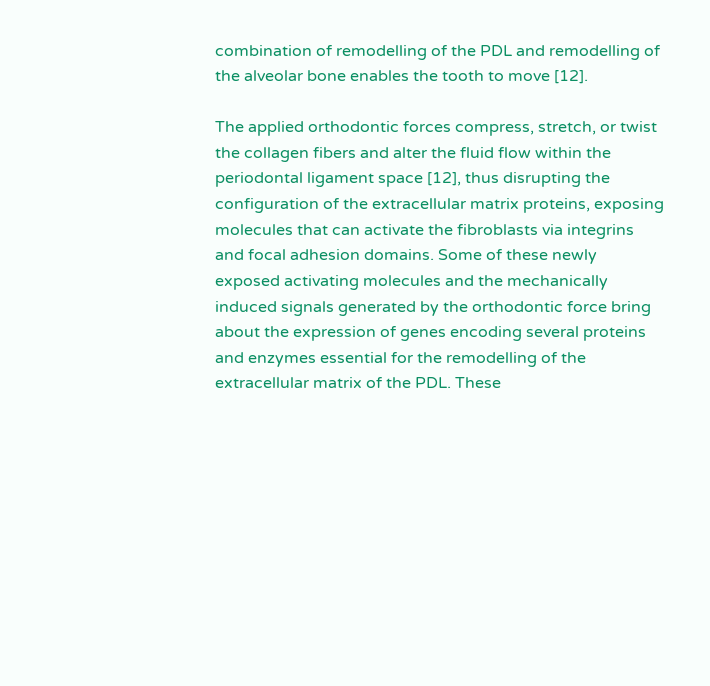combination of remodelling of the PDL and remodelling of the alveolar bone enables the tooth to move [12].

The applied orthodontic forces compress, stretch, or twist the collagen fibers and alter the fluid flow within the periodontal ligament space [12], thus disrupting the configuration of the extracellular matrix proteins, exposing molecules that can activate the fibroblasts via integrins and focal adhesion domains. Some of these newly exposed activating molecules and the mechanically induced signals generated by the orthodontic force bring about the expression of genes encoding several proteins and enzymes essential for the remodelling of the extracellular matrix of the PDL. These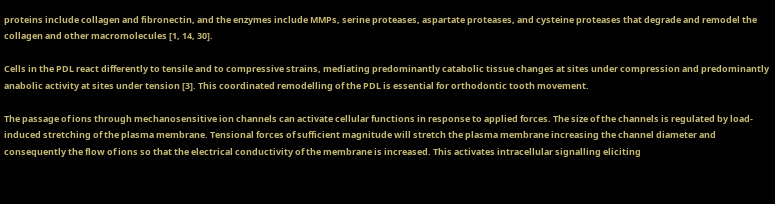proteins include collagen and fibronectin, and the enzymes include MMPs, serine proteases, aspartate proteases, and cysteine proteases that degrade and remodel the collagen and other macromolecules [1, 14, 30].

Cells in the PDL react differently to tensile and to compressive strains, mediating predominantly catabolic tissue changes at sites under compression and predominantly anabolic activity at sites under tension [3]. This coordinated remodelling of the PDL is essential for orthodontic tooth movement.

The passage of ions through mechanosensitive ion channels can activate cellular functions in response to applied forces. The size of the channels is regulated by load-induced stretching of the plasma membrane. Tensional forces of sufficient magnitude will stretch the plasma membrane increasing the channel diameter and consequently the flow of ions so that the electrical conductivity of the membrane is increased. This activates intracellular signalling eliciting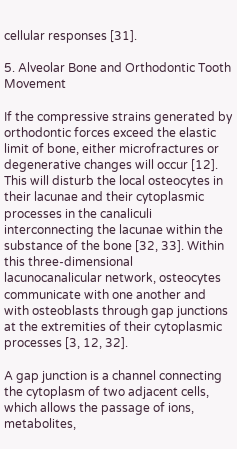cellular responses [31].

5. Alveolar Bone and Orthodontic Tooth Movement

If the compressive strains generated by orthodontic forces exceed the elastic limit of bone, either microfractures or degenerative changes will occur [12]. This will disturb the local osteocytes in their lacunae and their cytoplasmic processes in the canaliculi interconnecting the lacunae within the substance of the bone [32, 33]. Within this three-dimensional lacunocanalicular network, osteocytes communicate with one another and with osteoblasts through gap junctions at the extremities of their cytoplasmic processes [3, 12, 32].

A gap junction is a channel connecting the cytoplasm of two adjacent cells, which allows the passage of ions, metabolites,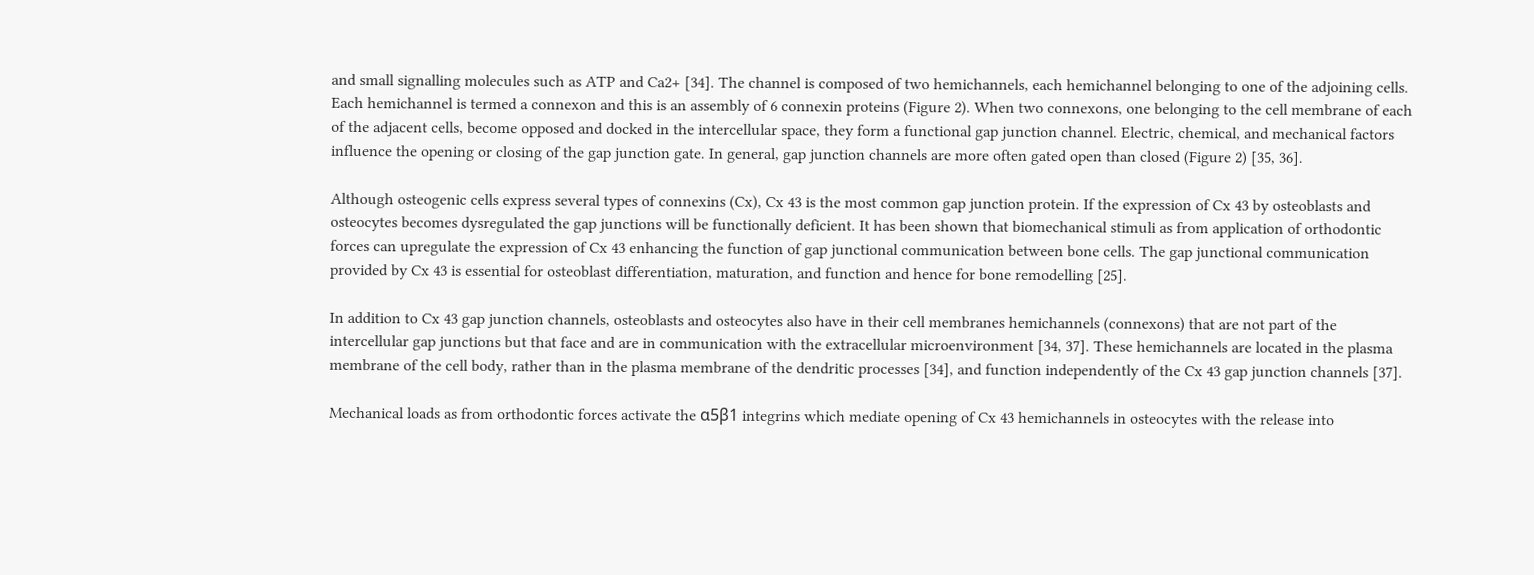and small signalling molecules such as ATP and Ca2+ [34]. The channel is composed of two hemichannels, each hemichannel belonging to one of the adjoining cells. Each hemichannel is termed a connexon and this is an assembly of 6 connexin proteins (Figure 2). When two connexons, one belonging to the cell membrane of each of the adjacent cells, become opposed and docked in the intercellular space, they form a functional gap junction channel. Electric, chemical, and mechanical factors influence the opening or closing of the gap junction gate. In general, gap junction channels are more often gated open than closed (Figure 2) [35, 36].

Although osteogenic cells express several types of connexins (Cx), Cx 43 is the most common gap junction protein. If the expression of Cx 43 by osteoblasts and osteocytes becomes dysregulated the gap junctions will be functionally deficient. It has been shown that biomechanical stimuli as from application of orthodontic forces can upregulate the expression of Cx 43 enhancing the function of gap junctional communication between bone cells. The gap junctional communication provided by Cx 43 is essential for osteoblast differentiation, maturation, and function and hence for bone remodelling [25].

In addition to Cx 43 gap junction channels, osteoblasts and osteocytes also have in their cell membranes hemichannels (connexons) that are not part of the intercellular gap junctions but that face and are in communication with the extracellular microenvironment [34, 37]. These hemichannels are located in the plasma membrane of the cell body, rather than in the plasma membrane of the dendritic processes [34], and function independently of the Cx 43 gap junction channels [37].

Mechanical loads as from orthodontic forces activate the α5β1 integrins which mediate opening of Cx 43 hemichannels in osteocytes with the release into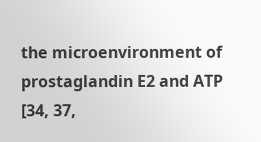the microenvironment of prostaglandin E2 and ATP [34, 37,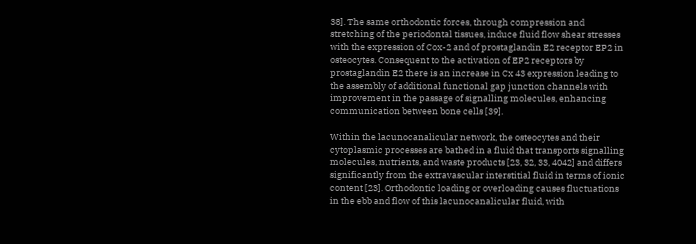38]. The same orthodontic forces, through compression and stretching of the periodontal tissues, induce fluid flow shear stresses with the expression of Cox-2 and of prostaglandin E2 receptor EP2 in osteocytes. Consequent to the activation of EP2 receptors by prostaglandin E2 there is an increase in Cx 43 expression leading to the assembly of additional functional gap junction channels with improvement in the passage of signalling molecules, enhancing communication between bone cells [39].

Within the lacunocanalicular network, the osteocytes and their cytoplasmic processes are bathed in a fluid that transports signalling molecules, nutrients, and waste products [23, 32, 33, 4042] and differs significantly from the extravascular interstitial fluid in terms of ionic content [23]. Orthodontic loading or overloading causes fluctuations in the ebb and flow of this lacunocanalicular fluid, with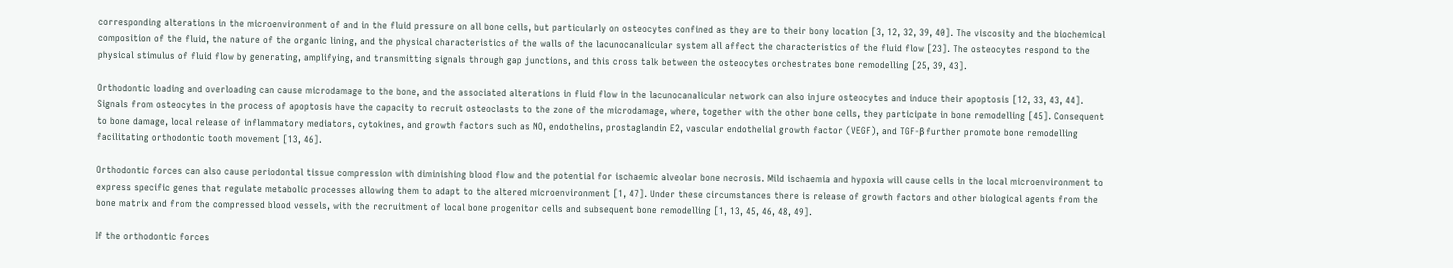corresponding alterations in the microenvironment of and in the fluid pressure on all bone cells, but particularly on osteocytes confined as they are to their bony location [3, 12, 32, 39, 40]. The viscosity and the biochemical composition of the fluid, the nature of the organic lining, and the physical characteristics of the walls of the lacunocanalicular system all affect the characteristics of the fluid flow [23]. The osteocytes respond to the physical stimulus of fluid flow by generating, amplifying, and transmitting signals through gap junctions, and this cross talk between the osteocytes orchestrates bone remodelling [25, 39, 43].

Orthodontic loading and overloading can cause microdamage to the bone, and the associated alterations in fluid flow in the lacunocanalicular network can also injure osteocytes and induce their apoptosis [12, 33, 43, 44]. Signals from osteocytes in the process of apoptosis have the capacity to recruit osteoclasts to the zone of the microdamage, where, together with the other bone cells, they participate in bone remodelling [45]. Consequent to bone damage, local release of inflammatory mediators, cytokines, and growth factors such as NO, endothelins, prostaglandin E2, vascular endothelial growth factor (VEGF), and TGF-β further promote bone remodelling facilitating orthodontic tooth movement [13, 46].

Orthodontic forces can also cause periodontal tissue compression with diminishing blood flow and the potential for ischaemic alveolar bone necrosis. Mild ischaemia and hypoxia will cause cells in the local microenvironment to express specific genes that regulate metabolic processes allowing them to adapt to the altered microenvironment [1, 47]. Under these circumstances there is release of growth factors and other biological agents from the bone matrix and from the compressed blood vessels, with the recruitment of local bone progenitor cells and subsequent bone remodelling [1, 13, 45, 46, 48, 49].

If the orthodontic forces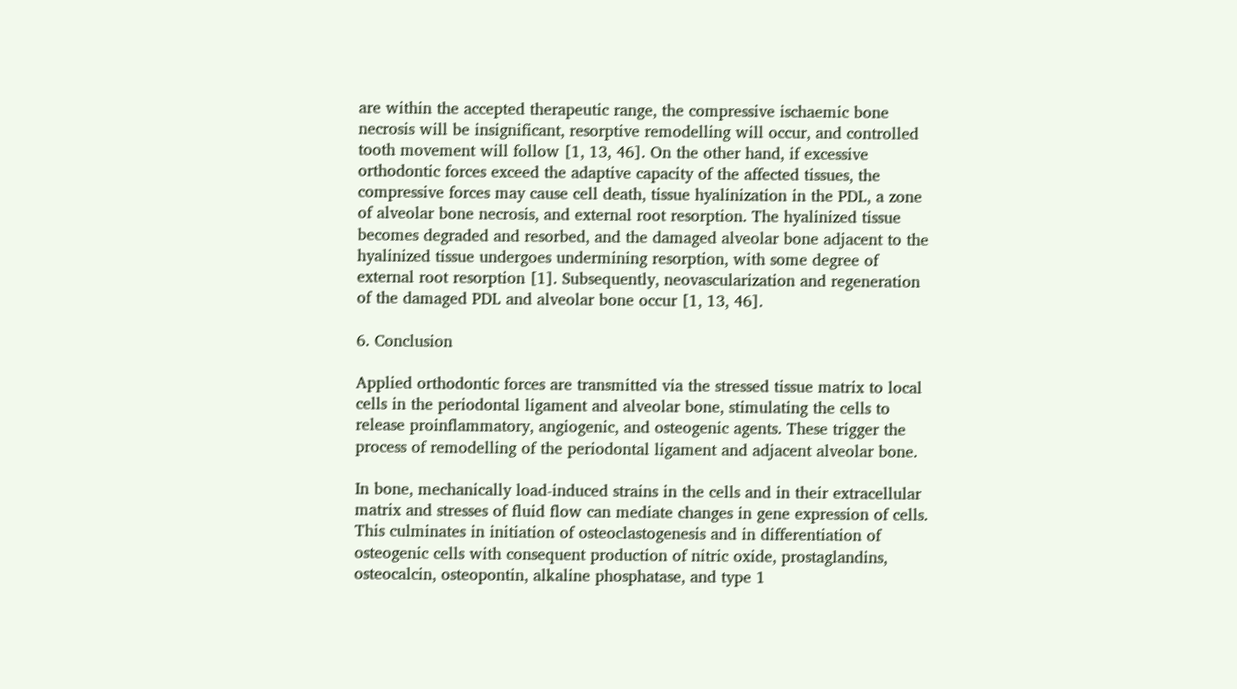are within the accepted therapeutic range, the compressive ischaemic bone necrosis will be insignificant, resorptive remodelling will occur, and controlled tooth movement will follow [1, 13, 46]. On the other hand, if excessive orthodontic forces exceed the adaptive capacity of the affected tissues, the compressive forces may cause cell death, tissue hyalinization in the PDL, a zone of alveolar bone necrosis, and external root resorption. The hyalinized tissue becomes degraded and resorbed, and the damaged alveolar bone adjacent to the hyalinized tissue undergoes undermining resorption, with some degree of external root resorption [1]. Subsequently, neovascularization and regeneration of the damaged PDL and alveolar bone occur [1, 13, 46].

6. Conclusion

Applied orthodontic forces are transmitted via the stressed tissue matrix to local cells in the periodontal ligament and alveolar bone, stimulating the cells to release proinflammatory, angiogenic, and osteogenic agents. These trigger the process of remodelling of the periodontal ligament and adjacent alveolar bone.

In bone, mechanically load-induced strains in the cells and in their extracellular matrix and stresses of fluid flow can mediate changes in gene expression of cells. This culminates in initiation of osteoclastogenesis and in differentiation of osteogenic cells with consequent production of nitric oxide, prostaglandins, osteocalcin, osteopontin, alkaline phosphatase, and type 1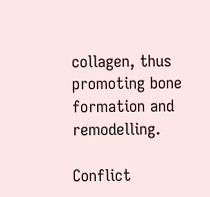collagen, thus promoting bone formation and remodelling.

Conflict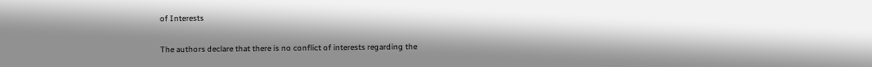of Interests

The authors declare that there is no conflict of interests regarding the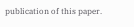publication of this paper.